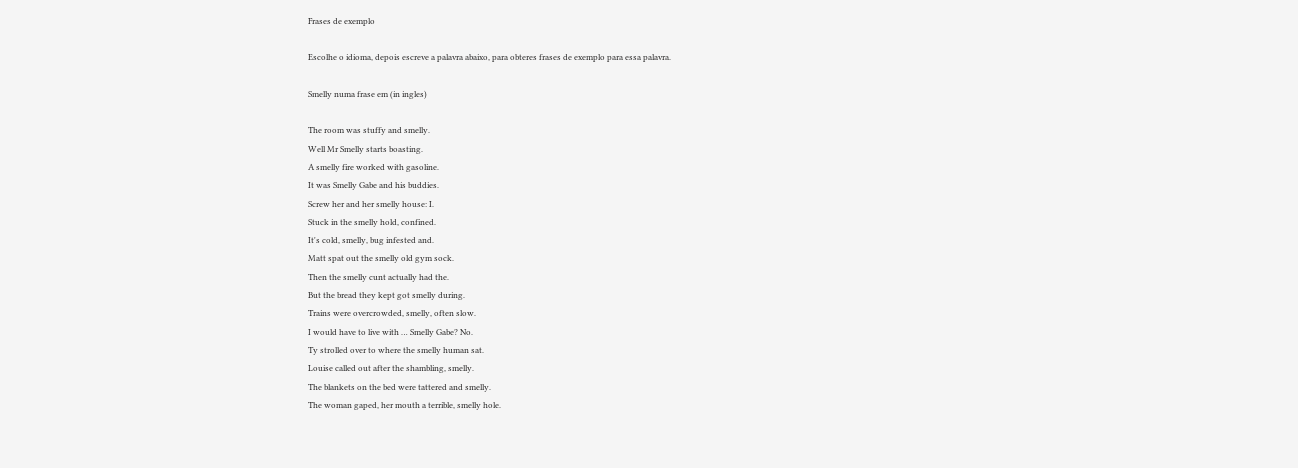Frases de exemplo

Escolhe o idioma, depois escreve a palavra abaixo, para obteres frases de exemplo para essa palavra.

Smelly numa frase em (in ingles)

The room was stuffy and smelly.
Well Mr Smelly starts boasting.
A smelly fire worked with gasoline.
It was Smelly Gabe and his buddies.
Screw her and her smelly house: I.
Stuck in the smelly hold, confined.
It's cold, smelly, bug infested and.
Matt spat out the smelly old gym sock.
Then the smelly cunt actually had the.
But the bread they kept got smelly during.
Trains were overcrowded, smelly, often slow.
I would have to live with … Smelly Gabe? No.
Ty strolled over to where the smelly human sat.
Louise called out after the shambling, smelly.
The blankets on the bed were tattered and smelly.
The woman gaped, her mouth a terrible, smelly hole.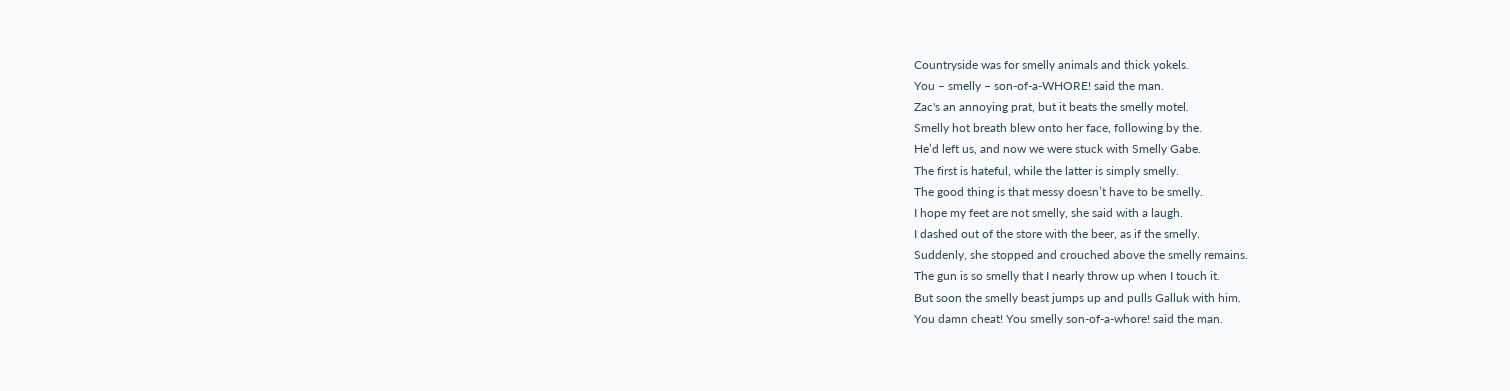Countryside was for smelly animals and thick yokels.
You – smelly – son-of-a-WHORE! said the man.
Zac's an annoying prat, but it beats the smelly motel.
Smelly hot breath blew onto her face, following by the.
He’d left us, and now we were stuck with Smelly Gabe.
The first is hateful, while the latter is simply smelly.
The good thing is that messy doesn’t have to be smelly.
I hope my feet are not smelly, she said with a laugh.
I dashed out of the store with the beer, as if the smelly.
Suddenly, she stopped and crouched above the smelly remains.
The gun is so smelly that I nearly throw up when I touch it.
But soon the smelly beast jumps up and pulls Galluk with him.
You damn cheat! You smelly son-of-a-whore! said the man.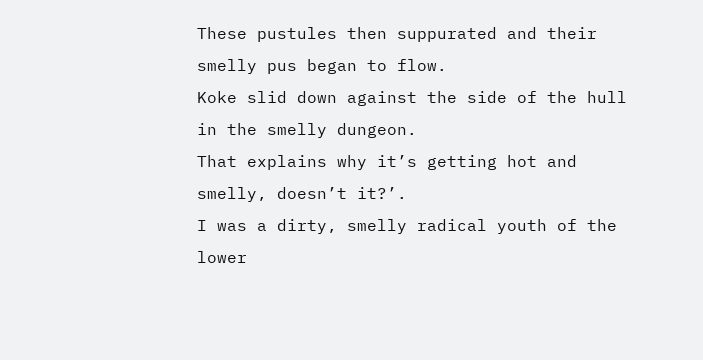These pustules then suppurated and their smelly pus began to flow.
Koke slid down against the side of the hull in the smelly dungeon.
That explains why it’s getting hot and smelly, doesn’t it?’.
I was a dirty, smelly radical youth of the lower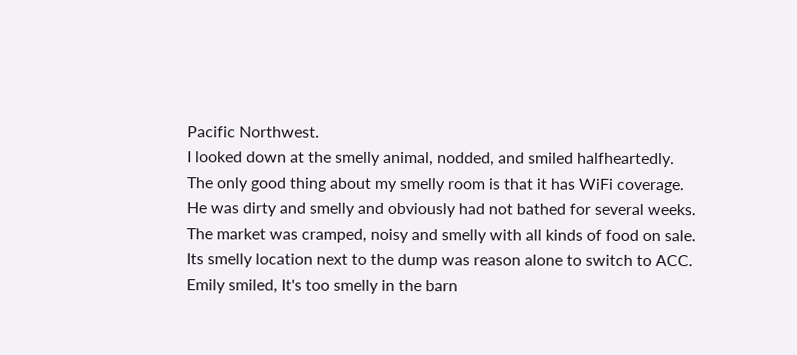Pacific Northwest.
I looked down at the smelly animal, nodded, and smiled halfheartedly.
The only good thing about my smelly room is that it has WiFi coverage.
He was dirty and smelly and obviously had not bathed for several weeks.
The market was cramped, noisy and smelly with all kinds of food on sale.
Its smelly location next to the dump was reason alone to switch to ACC.
Emily smiled, It's too smelly in the barn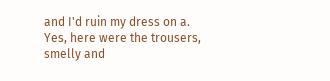and I'd ruin my dress on a.
Yes, here were the trousers, smelly and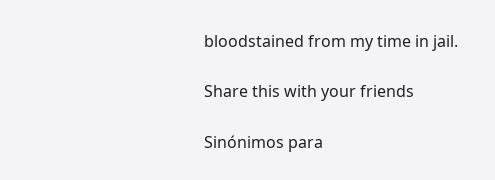bloodstained from my time in jail.

Share this with your friends

Sinónimos para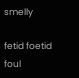smelly

fetid foetid foul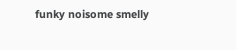funky noisome smelly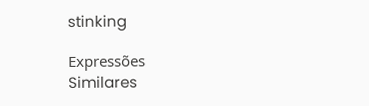stinking

Expressões Similares